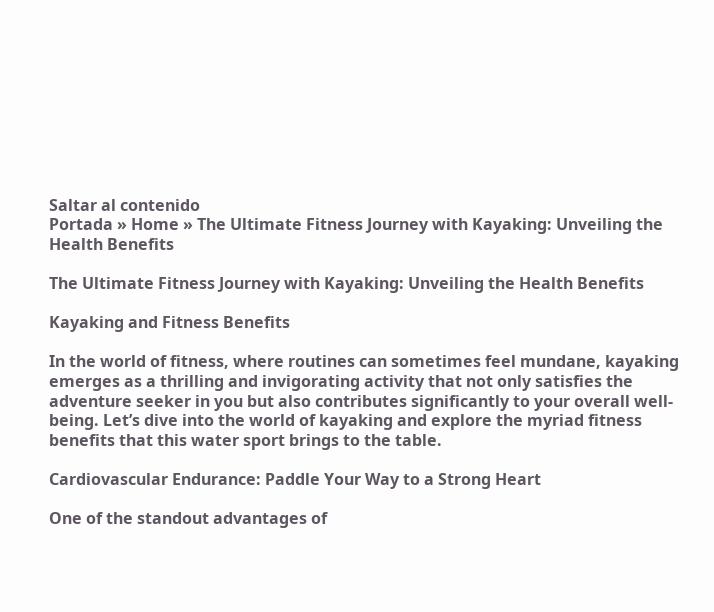Saltar al contenido
Portada » Home » The Ultimate Fitness Journey with Kayaking: Unveiling the Health Benefits

The Ultimate Fitness Journey with Kayaking: Unveiling the Health Benefits

Kayaking and Fitness Benefits

In the world of fitness, where routines can sometimes feel mundane, kayaking emerges as a thrilling and invigorating activity that not only satisfies the adventure seeker in you but also contributes significantly to your overall well-being. Let’s dive into the world of kayaking and explore the myriad fitness benefits that this water sport brings to the table.

Cardiovascular Endurance: Paddle Your Way to a Strong Heart

One of the standout advantages of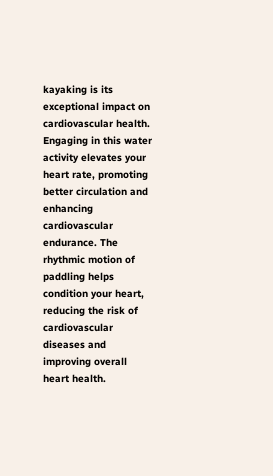kayaking is its exceptional impact on cardiovascular health. Engaging in this water activity elevates your heart rate, promoting better circulation and enhancing cardiovascular endurance. The rhythmic motion of paddling helps condition your heart, reducing the risk of cardiovascular diseases and improving overall heart health.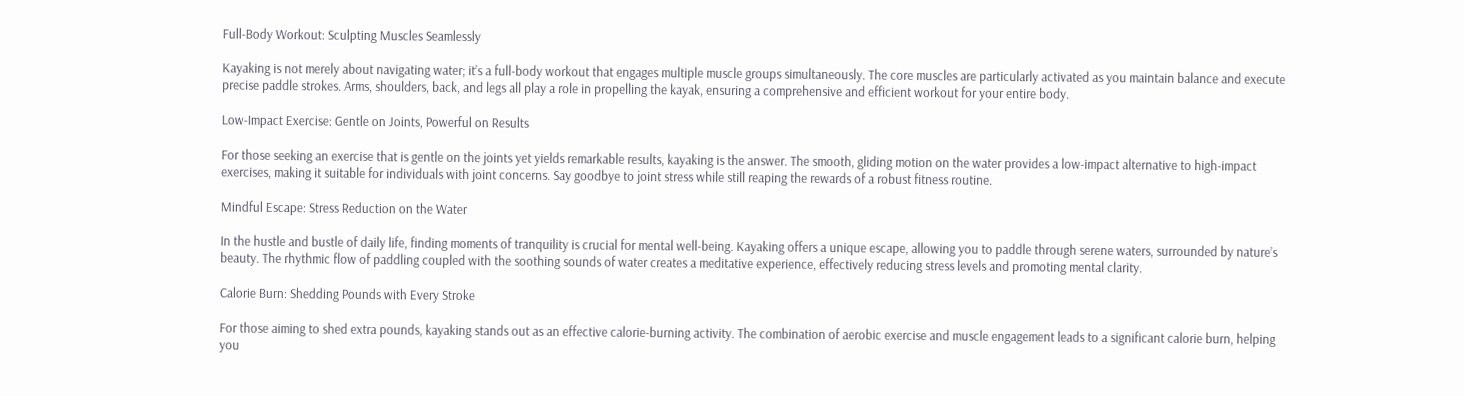Full-Body Workout: Sculpting Muscles Seamlessly

Kayaking is not merely about navigating water; it’s a full-body workout that engages multiple muscle groups simultaneously. The core muscles are particularly activated as you maintain balance and execute precise paddle strokes. Arms, shoulders, back, and legs all play a role in propelling the kayak, ensuring a comprehensive and efficient workout for your entire body.

Low-Impact Exercise: Gentle on Joints, Powerful on Results

For those seeking an exercise that is gentle on the joints yet yields remarkable results, kayaking is the answer. The smooth, gliding motion on the water provides a low-impact alternative to high-impact exercises, making it suitable for individuals with joint concerns. Say goodbye to joint stress while still reaping the rewards of a robust fitness routine.

Mindful Escape: Stress Reduction on the Water

In the hustle and bustle of daily life, finding moments of tranquility is crucial for mental well-being. Kayaking offers a unique escape, allowing you to paddle through serene waters, surrounded by nature’s beauty. The rhythmic flow of paddling coupled with the soothing sounds of water creates a meditative experience, effectively reducing stress levels and promoting mental clarity.

Calorie Burn: Shedding Pounds with Every Stroke

For those aiming to shed extra pounds, kayaking stands out as an effective calorie-burning activity. The combination of aerobic exercise and muscle engagement leads to a significant calorie burn, helping you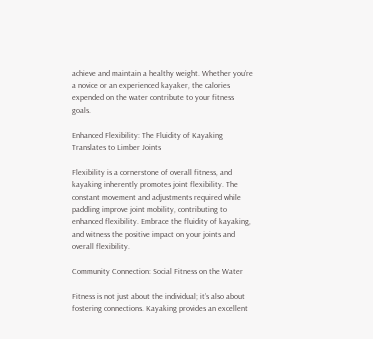achieve and maintain a healthy weight. Whether you’re a novice or an experienced kayaker, the calories expended on the water contribute to your fitness goals.

Enhanced Flexibility: The Fluidity of Kayaking Translates to Limber Joints

Flexibility is a cornerstone of overall fitness, and kayaking inherently promotes joint flexibility. The constant movement and adjustments required while paddling improve joint mobility, contributing to enhanced flexibility. Embrace the fluidity of kayaking, and witness the positive impact on your joints and overall flexibility.

Community Connection: Social Fitness on the Water

Fitness is not just about the individual; it’s also about fostering connections. Kayaking provides an excellent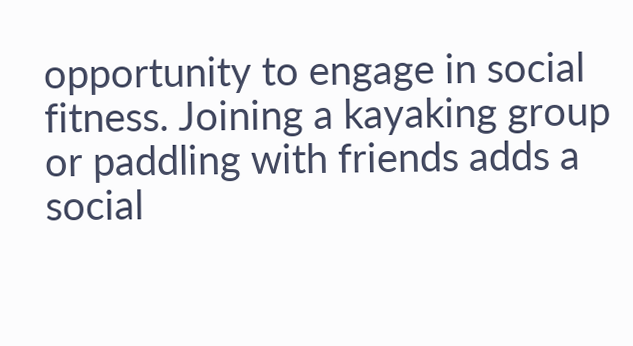opportunity to engage in social fitness. Joining a kayaking group or paddling with friends adds a social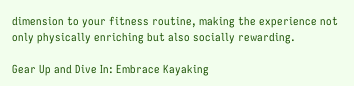dimension to your fitness routine, making the experience not only physically enriching but also socially rewarding.

Gear Up and Dive In: Embrace Kayaking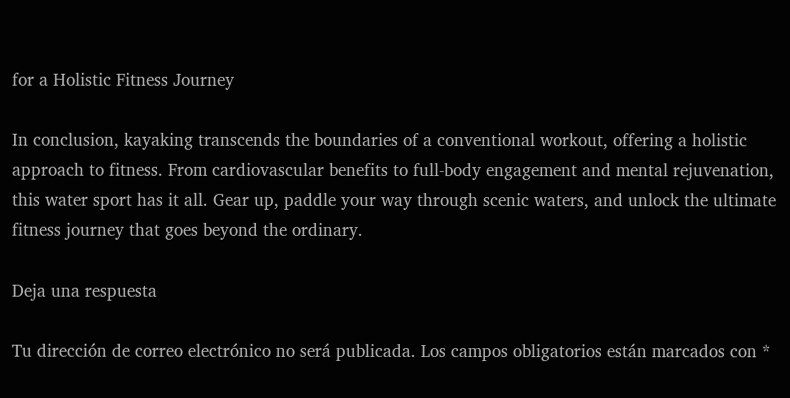for a Holistic Fitness Journey

In conclusion, kayaking transcends the boundaries of a conventional workout, offering a holistic approach to fitness. From cardiovascular benefits to full-body engagement and mental rejuvenation, this water sport has it all. Gear up, paddle your way through scenic waters, and unlock the ultimate fitness journey that goes beyond the ordinary.

Deja una respuesta

Tu dirección de correo electrónico no será publicada. Los campos obligatorios están marcados con *